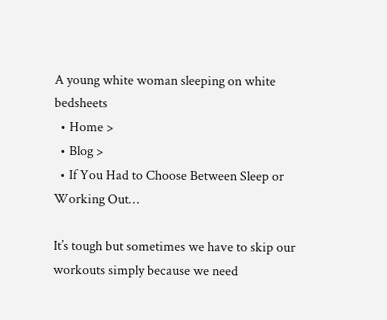A young white woman sleeping on white bedsheets
  • Home >
  • Blog >
  • If You Had to Choose Between Sleep or Working Out…

It’s tough but sometimes we have to skip our workouts simply because we need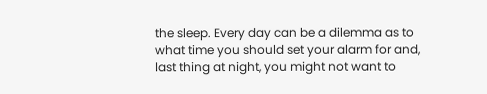the sleep. Every day can be a dilemma as to what time you should set your alarm for and, last thing at night, you might not want to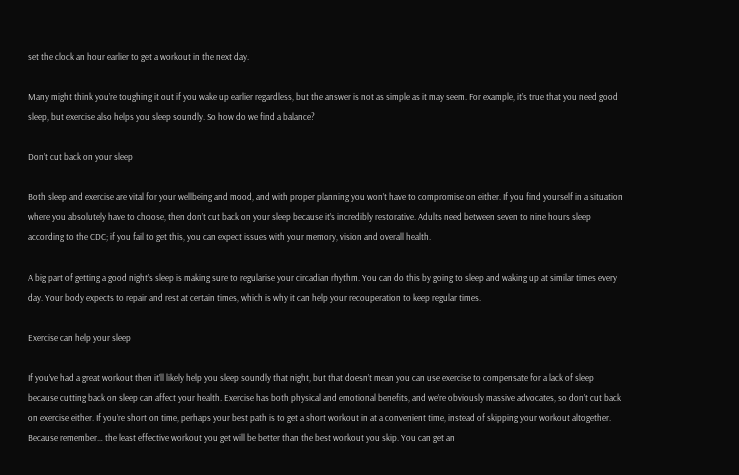set the clock an hour earlier to get a workout in the next day.

Many might think you’re toughing it out if you wake up earlier regardless, but the answer is not as simple as it may seem. For example, it’s true that you need good sleep, but exercise also helps you sleep soundly. So how do we find a balance?

Don’t cut back on your sleep

Both sleep and exercise are vital for your wellbeing and mood, and with proper planning you won’t have to compromise on either. If you find yourself in a situation where you absolutely have to choose, then don’t cut back on your sleep because it’s incredibly restorative. Adults need between seven to nine hours sleep according to the CDC; if you fail to get this, you can expect issues with your memory, vision and overall health.

A big part of getting a good night’s sleep is making sure to regularise your circadian rhythm. You can do this by going to sleep and waking up at similar times every day. Your body expects to repair and rest at certain times, which is why it can help your recouperation to keep regular times.

Exercise can help your sleep

If you’ve had a great workout then it’ll likely help you sleep soundly that night, but that doesn’t mean you can use exercise to compensate for a lack of sleep because cutting back on sleep can affect your health. Exercise has both physical and emotional benefits, and we’re obviously massive advocates, so don’t cut back on exercise either. If you’re short on time, perhaps your best path is to get a short workout in at a convenient time, instead of skipping your workout altogether. Because remember… the least effective workout you get will be better than the best workout you skip. You can get an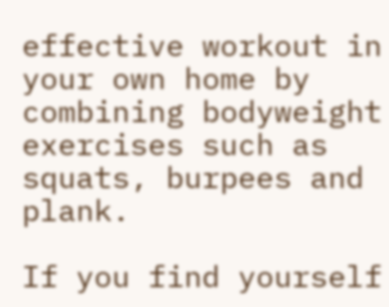effective workout in your own home by combining bodyweight exercises such as squats, burpees and plank.

If you find yourself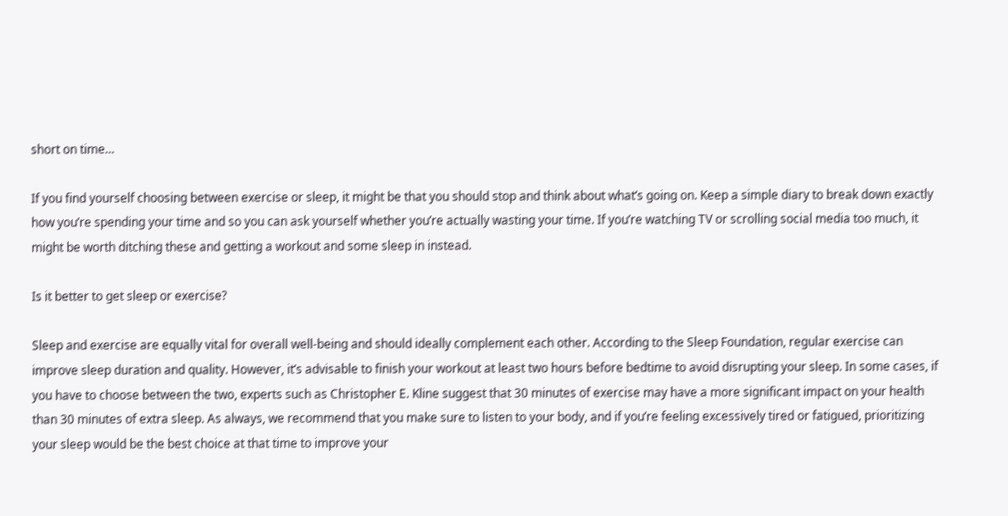short on time…

If you find yourself choosing between exercise or sleep, it might be that you should stop and think about what’s going on. Keep a simple diary to break down exactly how you’re spending your time and so you can ask yourself whether you’re actually wasting your time. If you’re watching TV or scrolling social media too much, it might be worth ditching these and getting a workout and some sleep in instead.

Is it better to get sleep or exercise?

Sleep and exercise are equally vital for overall well-being and should ideally complement each other. According to the Sleep Foundation, regular exercise can improve sleep duration and quality. However, it’s advisable to finish your workout at least two hours before bedtime to avoid disrupting your sleep. In some cases, if you have to choose between the two, experts such as Christopher E. Kline suggest that 30 minutes of exercise may have a more significant impact on your health than 30 minutes of extra sleep. As always, we recommend that you make sure to listen to your body, and if you’re feeling excessively tired or fatigued, prioritizing your sleep would be the best choice at that time to improve your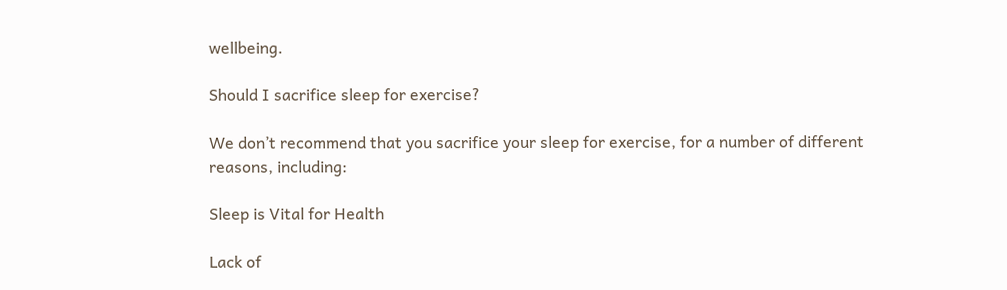wellbeing.

Should I sacrifice sleep for exercise?

We don’t recommend that you sacrifice your sleep for exercise, for a number of different reasons, including:

Sleep is Vital for Health

Lack of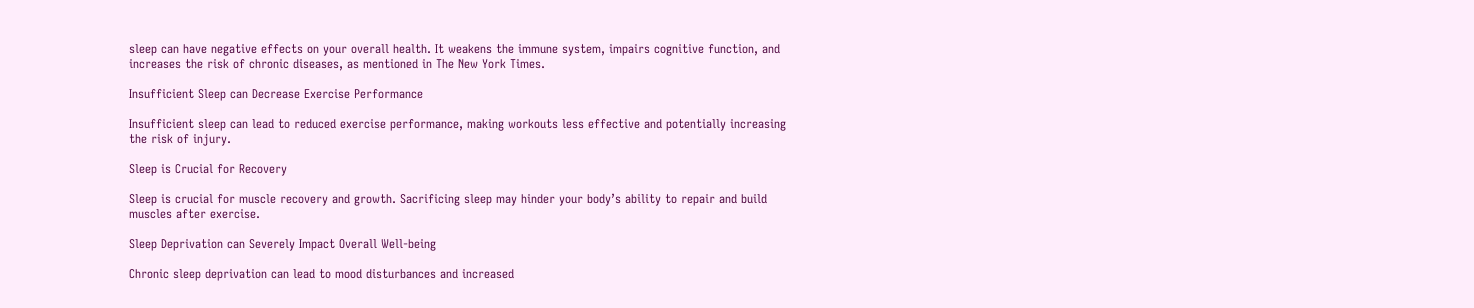sleep can have negative effects on your overall health. It weakens the immune system, impairs cognitive function, and increases the risk of chronic diseases, as mentioned in The New York Times.

Insufficient Sleep can Decrease Exercise Performance

Insufficient sleep can lead to reduced exercise performance, making workouts less effective and potentially increasing the risk of injury.

Sleep is Crucial for Recovery

Sleep is crucial for muscle recovery and growth. Sacrificing sleep may hinder your body’s ability to repair and build muscles after exercise.

Sleep Deprivation can Severely Impact Overall Well-being

Chronic sleep deprivation can lead to mood disturbances and increased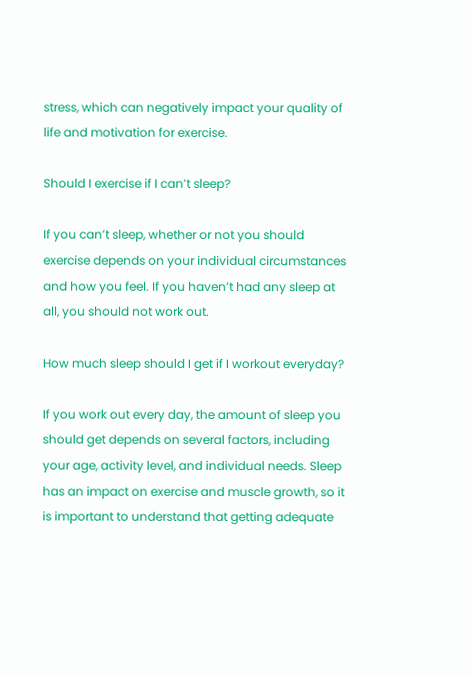stress, which can negatively impact your quality of life and motivation for exercise.

Should I exercise if I can’t sleep?

If you can’t sleep, whether or not you should exercise depends on your individual circumstances and how you feel. If you haven’t had any sleep at all, you should not work out.

How much sleep should I get if I workout everyday?

If you work out every day, the amount of sleep you should get depends on several factors, including your age, activity level, and individual needs. Sleep has an impact on exercise and muscle growth, so it is important to understand that getting adequate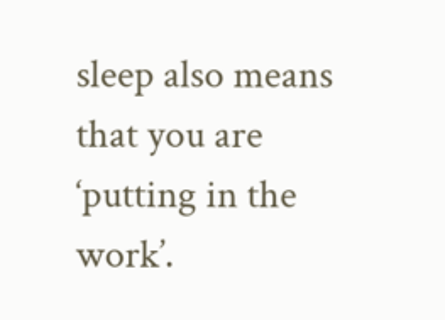sleep also means that you are ‘putting in the work’.